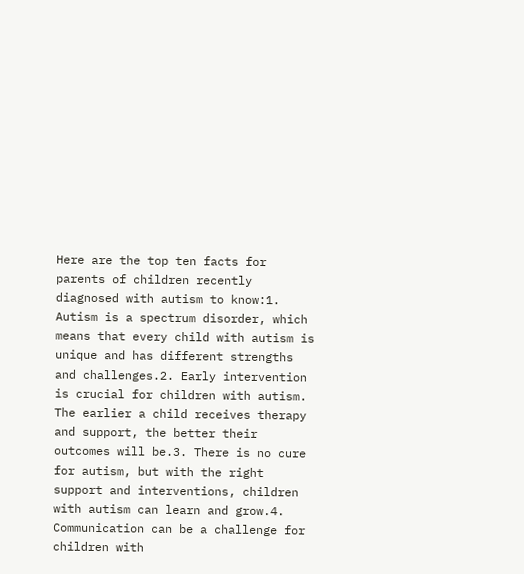Here are the top ten facts for parents of children recently diagnosed with autism to know:1. Autism is a spectrum disorder, which means that every child with autism is unique and has different strengths and challenges.2. Early intervention is crucial for children with autism. The earlier a child receives therapy and support, the better their outcomes will be.3. There is no cure for autism, but with the right support and interventions, children with autism can learn and grow.4. Communication can be a challenge for children with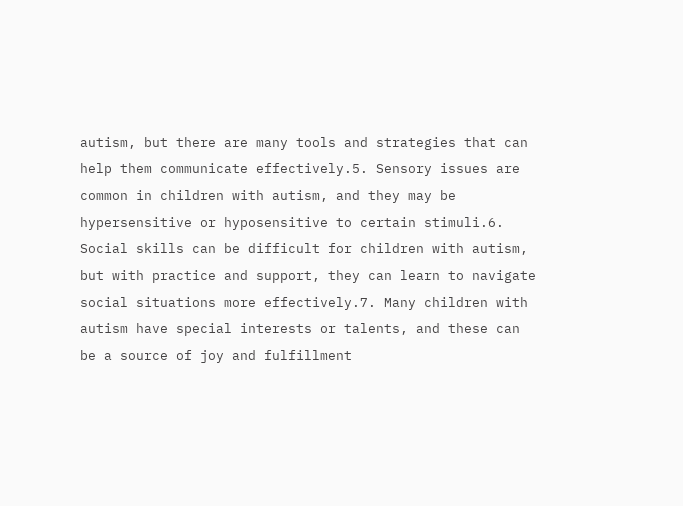autism, but there are many tools and strategies that can help them communicate effectively.5. Sensory issues are common in children with autism, and they may be hypersensitive or hyposensitive to certain stimuli.6. Social skills can be difficult for children with autism, but with practice and support, they can learn to navigate social situations more effectively.7. Many children with autism have special interests or talents, and these can be a source of joy and fulfillment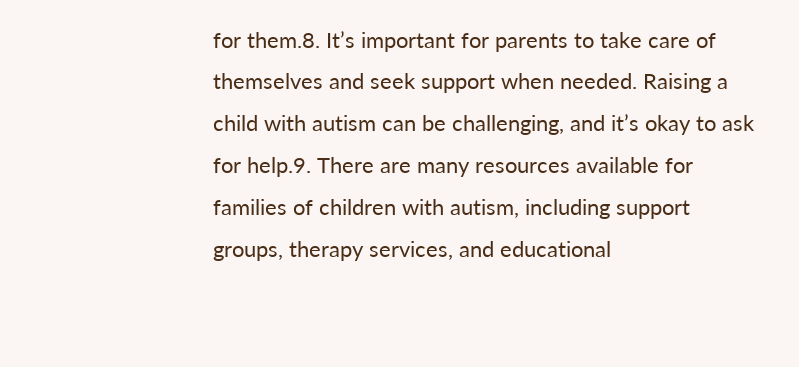for them.8. It’s important for parents to take care of themselves and seek support when needed. Raising a child with autism can be challenging, and it’s okay to ask for help.9. There are many resources available for families of children with autism, including support groups, therapy services, and educational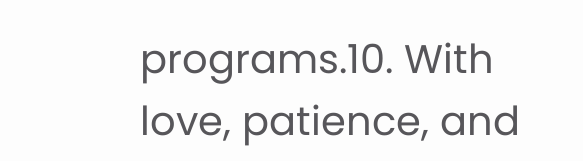programs.10. With love, patience, and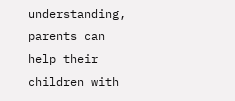understanding, parents can help their children with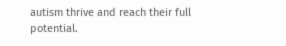autism thrive and reach their full potential.